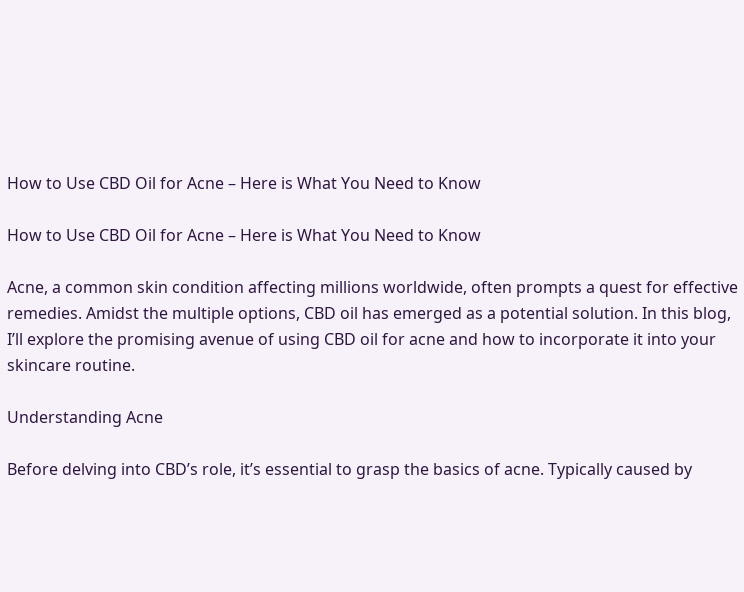How to Use CBD Oil for Acne – Here is What You Need to Know

How to Use CBD Oil for Acne – Here is What You Need to Know

Acne, a common skin condition affecting millions worldwide, often prompts a quest for effective remedies. Amidst the multiple options, CBD oil has emerged as a potential solution. In this blog, I’ll explore the promising avenue of using CBD oil for acne and how to incorporate it into your skincare routine.

Understanding Acne

Before delving into CBD’s role, it’s essential to grasp the basics of acne. Typically caused by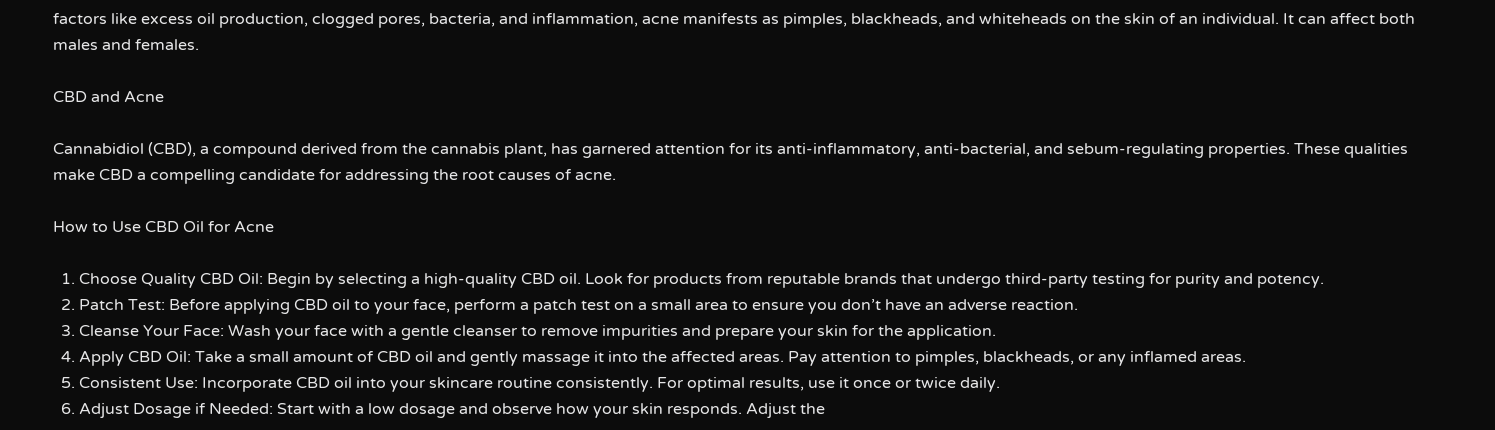factors like excess oil production, clogged pores, bacteria, and inflammation, acne manifests as pimples, blackheads, and whiteheads on the skin of an individual. It can affect both males and females.

CBD and Acne

Cannabidiol (CBD), a compound derived from the cannabis plant, has garnered attention for its anti-inflammatory, anti-bacterial, and sebum-regulating properties. These qualities make CBD a compelling candidate for addressing the root causes of acne.

How to Use CBD Oil for Acne

  1. Choose Quality CBD Oil: Begin by selecting a high-quality CBD oil. Look for products from reputable brands that undergo third-party testing for purity and potency.
  2. Patch Test: Before applying CBD oil to your face, perform a patch test on a small area to ensure you don’t have an adverse reaction.
  3. Cleanse Your Face: Wash your face with a gentle cleanser to remove impurities and prepare your skin for the application.
  4. Apply CBD Oil: Take a small amount of CBD oil and gently massage it into the affected areas. Pay attention to pimples, blackheads, or any inflamed areas.
  5. Consistent Use: Incorporate CBD oil into your skincare routine consistently. For optimal results, use it once or twice daily.
  6. Adjust Dosage if Needed: Start with a low dosage and observe how your skin responds. Adjust the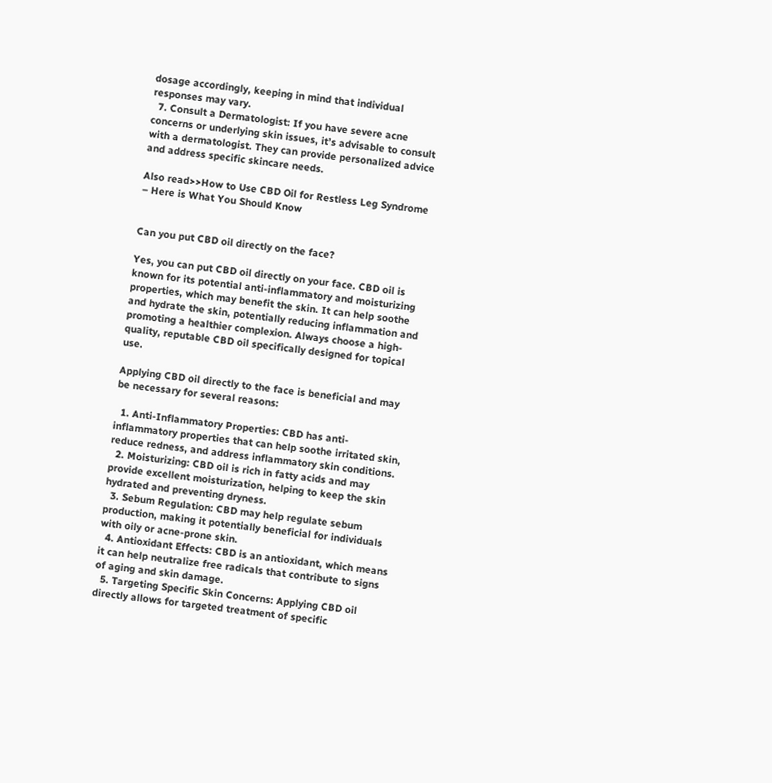dosage accordingly, keeping in mind that individual responses may vary.
  7. Consult a Dermatologist: If you have severe acne concerns or underlying skin issues, it’s advisable to consult with a dermatologist. They can provide personalized advice and address specific skincare needs.

Also read>>How to Use CBD Oil for Restless Leg Syndrome – Here is What You Should Know


Can you put CBD oil directly on the face?

Yes, you can put CBD oil directly on your face. CBD oil is known for its potential anti-inflammatory and moisturizing properties, which may benefit the skin. It can help soothe and hydrate the skin, potentially reducing inflammation and promoting a healthier complexion. Always choose a high-quality, reputable CBD oil specifically designed for topical use.

Applying CBD oil directly to the face is beneficial and may be necessary for several reasons:

  1. Anti-Inflammatory Properties: CBD has anti-inflammatory properties that can help soothe irritated skin, reduce redness, and address inflammatory skin conditions.
  2. Moisturizing: CBD oil is rich in fatty acids and may provide excellent moisturization, helping to keep the skin hydrated and preventing dryness.
  3. Sebum Regulation: CBD may help regulate sebum production, making it potentially beneficial for individuals with oily or acne-prone skin.
  4. Antioxidant Effects: CBD is an antioxidant, which means it can help neutralize free radicals that contribute to signs of aging and skin damage.
  5. Targeting Specific Skin Concerns: Applying CBD oil directly allows for targeted treatment of specific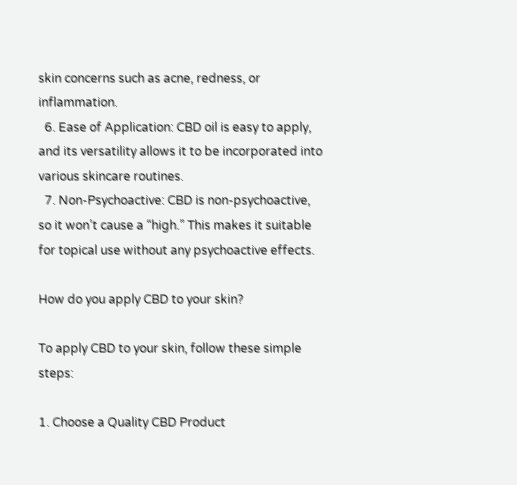skin concerns such as acne, redness, or inflammation.
  6. Ease of Application: CBD oil is easy to apply, and its versatility allows it to be incorporated into various skincare routines.
  7. Non-Psychoactive: CBD is non-psychoactive, so it won’t cause a “high.” This makes it suitable for topical use without any psychoactive effects.

How do you apply CBD to your skin?

To apply CBD to your skin, follow these simple steps:

1. Choose a Quality CBD Product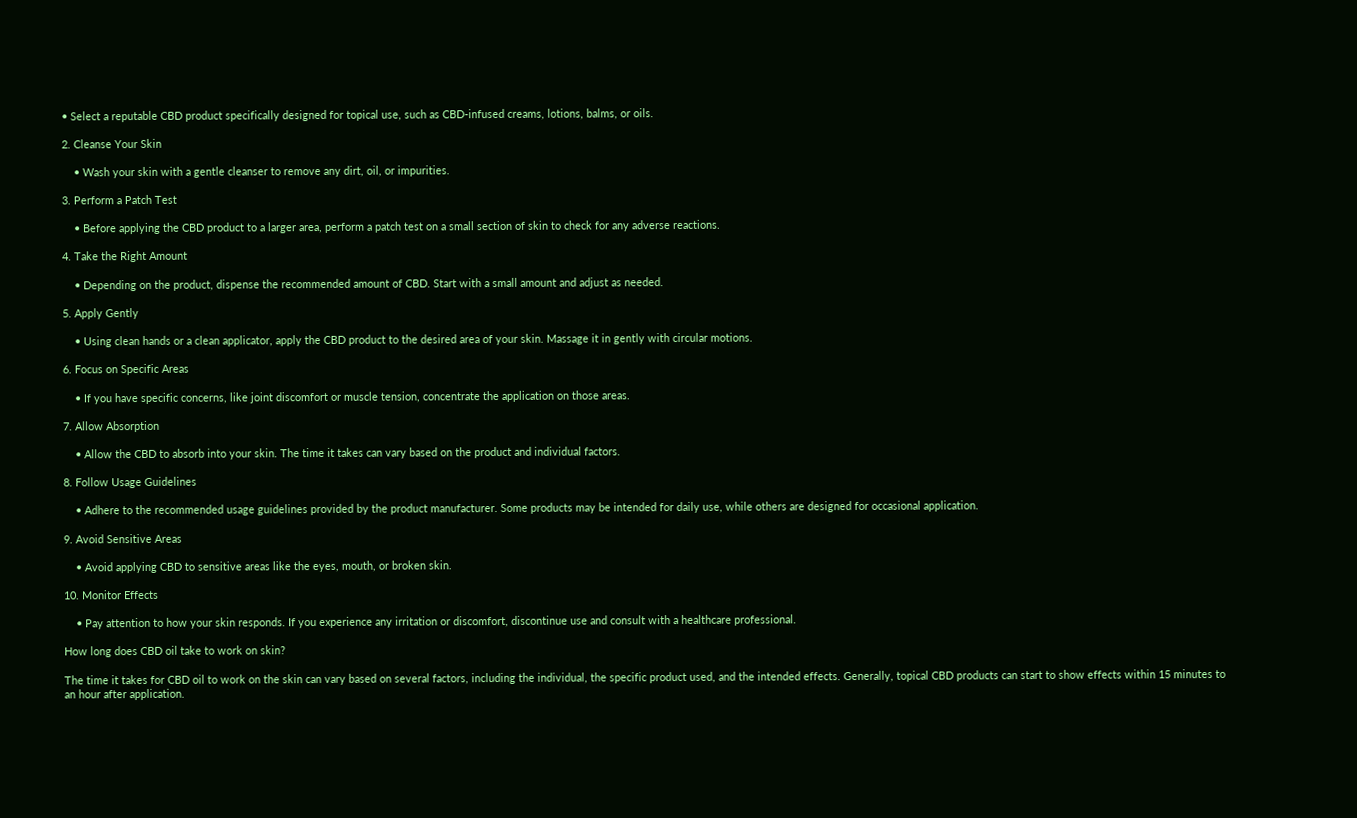• Select a reputable CBD product specifically designed for topical use, such as CBD-infused creams, lotions, balms, or oils.

2. Cleanse Your Skin

    • Wash your skin with a gentle cleanser to remove any dirt, oil, or impurities.

3. Perform a Patch Test

    • Before applying the CBD product to a larger area, perform a patch test on a small section of skin to check for any adverse reactions.

4. Take the Right Amount

    • Depending on the product, dispense the recommended amount of CBD. Start with a small amount and adjust as needed.

5. Apply Gently

    • Using clean hands or a clean applicator, apply the CBD product to the desired area of your skin. Massage it in gently with circular motions.

6. Focus on Specific Areas

    • If you have specific concerns, like joint discomfort or muscle tension, concentrate the application on those areas.

7. Allow Absorption

    • Allow the CBD to absorb into your skin. The time it takes can vary based on the product and individual factors.

8. Follow Usage Guidelines

    • Adhere to the recommended usage guidelines provided by the product manufacturer. Some products may be intended for daily use, while others are designed for occasional application.

9. Avoid Sensitive Areas

    • Avoid applying CBD to sensitive areas like the eyes, mouth, or broken skin.

10. Monitor Effects

    • Pay attention to how your skin responds. If you experience any irritation or discomfort, discontinue use and consult with a healthcare professional.

How long does CBD oil take to work on skin?

The time it takes for CBD oil to work on the skin can vary based on several factors, including the individual, the specific product used, and the intended effects. Generally, topical CBD products can start to show effects within 15 minutes to an hour after application.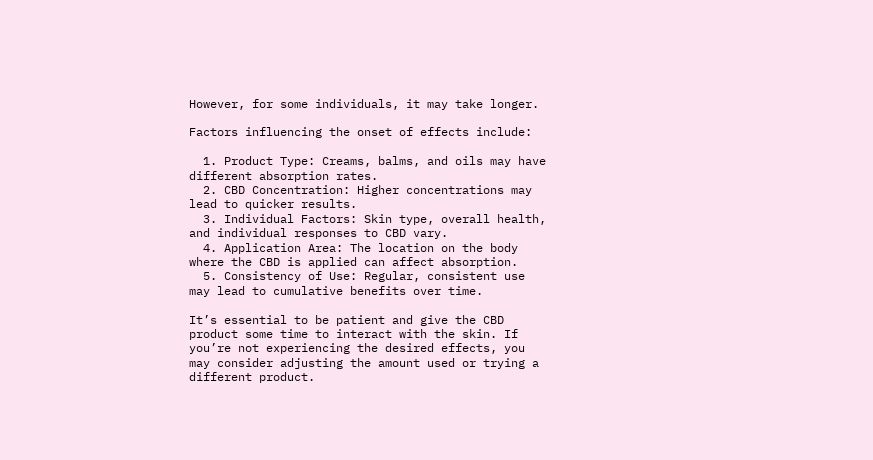However, for some individuals, it may take longer.

Factors influencing the onset of effects include:

  1. Product Type: Creams, balms, and oils may have different absorption rates.
  2. CBD Concentration: Higher concentrations may lead to quicker results.
  3. Individual Factors: Skin type, overall health, and individual responses to CBD vary.
  4. Application Area: The location on the body where the CBD is applied can affect absorption.
  5. Consistency of Use: Regular, consistent use may lead to cumulative benefits over time.

It’s essential to be patient and give the CBD product some time to interact with the skin. If you’re not experiencing the desired effects, you may consider adjusting the amount used or trying a different product.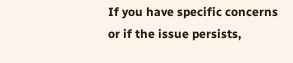If you have specific concerns or if the issue persists,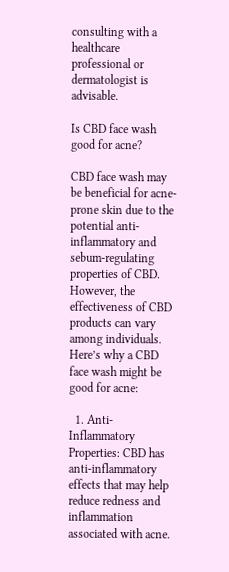consulting with a healthcare professional or dermatologist is advisable.

Is CBD face wash good for acne?

CBD face wash may be beneficial for acne-prone skin due to the potential anti-inflammatory and sebum-regulating properties of CBD. However, the effectiveness of CBD products can vary among individuals. Here’s why a CBD face wash might be good for acne:

  1. Anti-Inflammatory Properties: CBD has anti-inflammatory effects that may help reduce redness and inflammation associated with acne.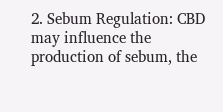2. Sebum Regulation: CBD may influence the production of sebum, the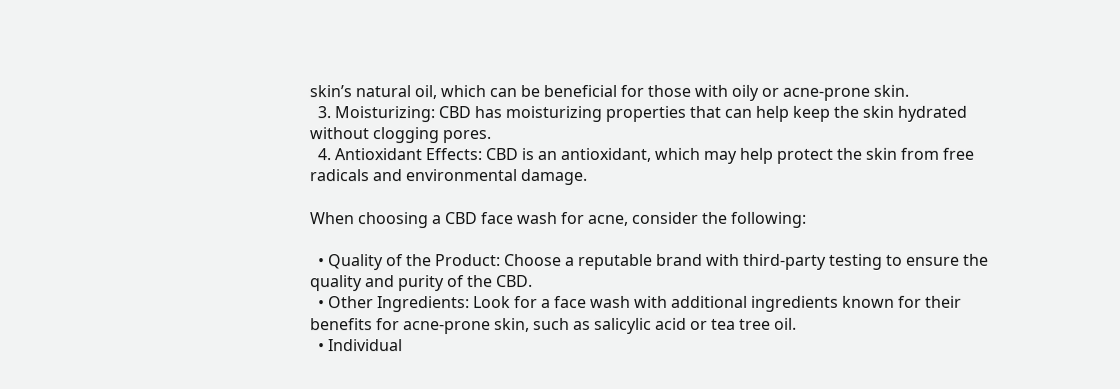skin’s natural oil, which can be beneficial for those with oily or acne-prone skin.
  3. Moisturizing: CBD has moisturizing properties that can help keep the skin hydrated without clogging pores.
  4. Antioxidant Effects: CBD is an antioxidant, which may help protect the skin from free radicals and environmental damage.

When choosing a CBD face wash for acne, consider the following:

  • Quality of the Product: Choose a reputable brand with third-party testing to ensure the quality and purity of the CBD.
  • Other Ingredients: Look for a face wash with additional ingredients known for their benefits for acne-prone skin, such as salicylic acid or tea tree oil.
  • Individual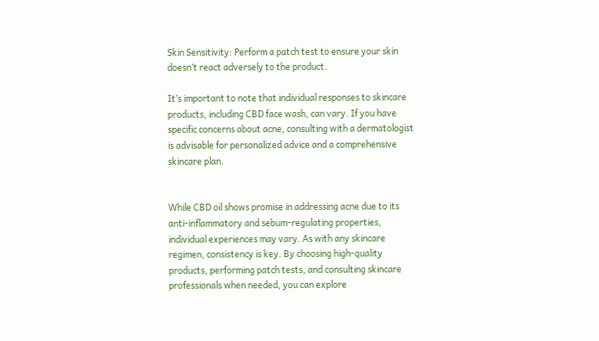Skin Sensitivity: Perform a patch test to ensure your skin doesn’t react adversely to the product.

It’s important to note that individual responses to skincare products, including CBD face wash, can vary. If you have specific concerns about acne, consulting with a dermatologist is advisable for personalized advice and a comprehensive skincare plan.


While CBD oil shows promise in addressing acne due to its anti-inflammatory and sebum-regulating properties, individual experiences may vary. As with any skincare regimen, consistency is key. By choosing high-quality products, performing patch tests, and consulting skincare professionals when needed, you can explore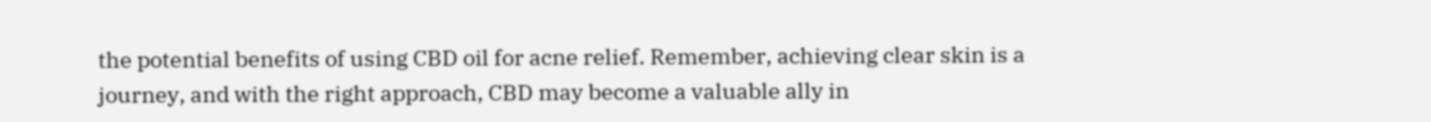the potential benefits of using CBD oil for acne relief. Remember, achieving clear skin is a journey, and with the right approach, CBD may become a valuable ally in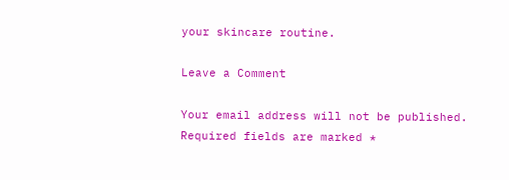your skincare routine.

Leave a Comment

Your email address will not be published. Required fields are marked *